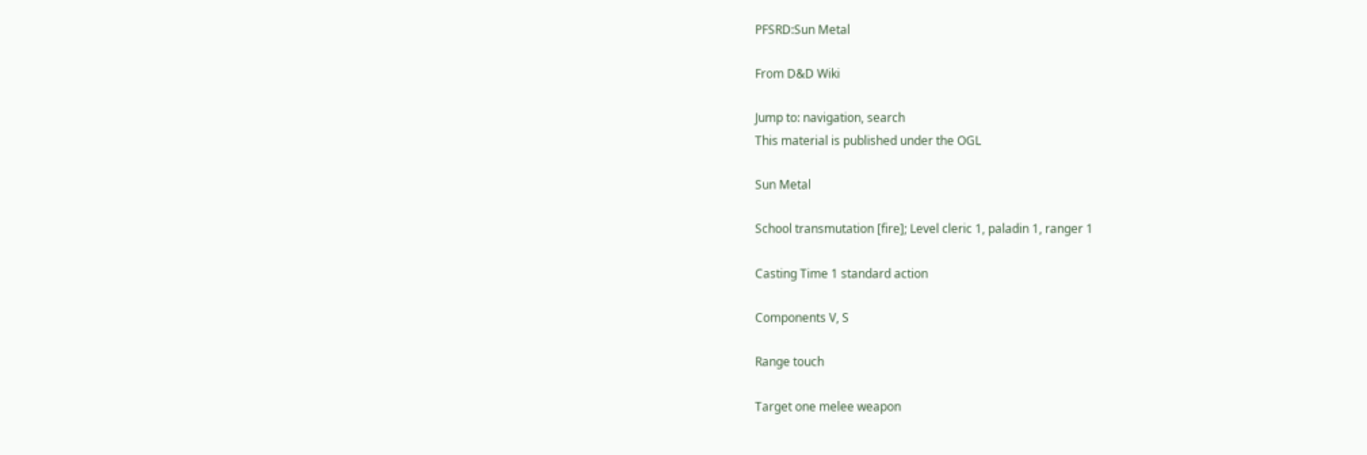PFSRD:Sun Metal

From D&D Wiki

Jump to: navigation, search
This material is published under the OGL

Sun Metal

School transmutation [fire]; Level cleric 1, paladin 1, ranger 1

Casting Time 1 standard action

Components V, S

Range touch

Target one melee weapon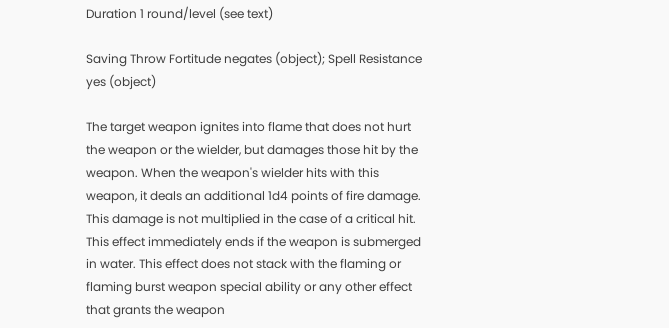Duration 1 round/level (see text)

Saving Throw Fortitude negates (object); Spell Resistance yes (object)

The target weapon ignites into flame that does not hurt the weapon or the wielder, but damages those hit by the weapon. When the weapon's wielder hits with this weapon, it deals an additional 1d4 points of fire damage. This damage is not multiplied in the case of a critical hit. This effect immediately ends if the weapon is submerged in water. This effect does not stack with the flaming or flaming burst weapon special ability or any other effect that grants the weapon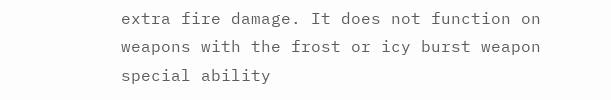extra fire damage. It does not function on weapons with the frost or icy burst weapon special ability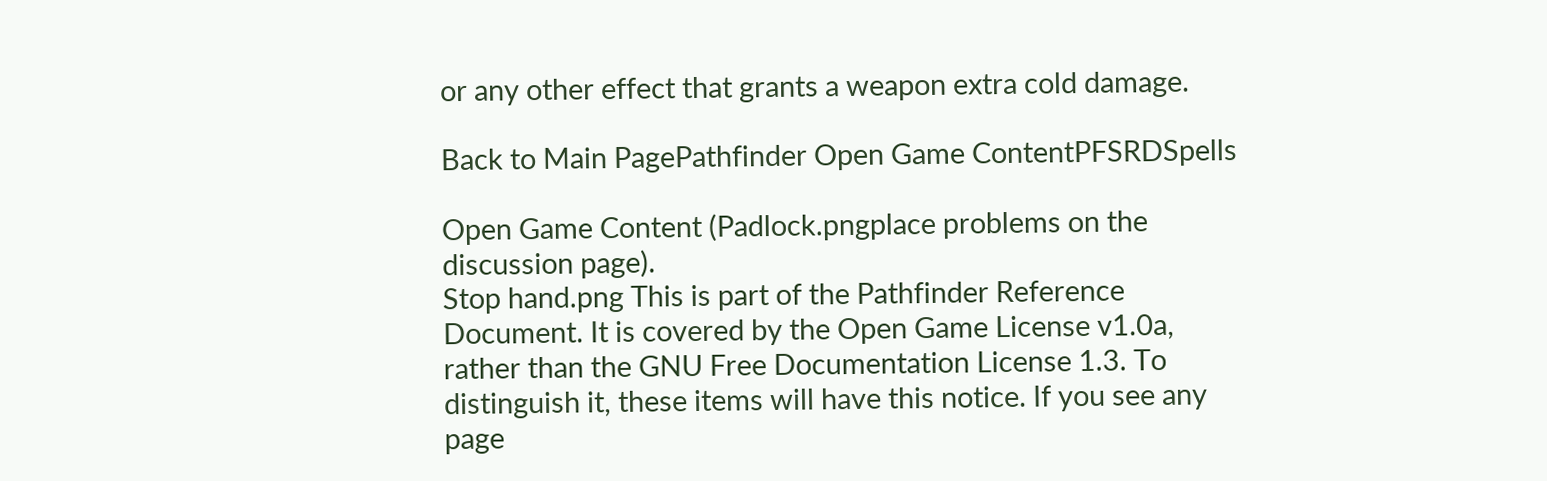or any other effect that grants a weapon extra cold damage.

Back to Main PagePathfinder Open Game ContentPFSRDSpells

Open Game Content (Padlock.pngplace problems on the discussion page).
Stop hand.png This is part of the Pathfinder Reference Document. It is covered by the Open Game License v1.0a, rather than the GNU Free Documentation License 1.3. To distinguish it, these items will have this notice. If you see any page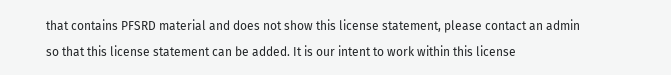that contains PFSRD material and does not show this license statement, please contact an admin so that this license statement can be added. It is our intent to work within this license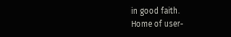in good faith.
Home of user-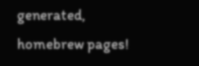generated,
homebrew pages!